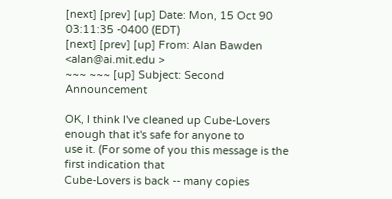[next] [prev] [up] Date: Mon, 15 Oct 90 03:11:35 -0400 (EDT)
[next] [prev] [up] From: Alan Bawden <alan@ai.mit.edu >
~~~ ~~~ [up] Subject: Second Announcement

OK, I think I've cleaned up Cube-Lovers enough that it's safe for anyone to
use it. (For some of you this message is the first indication that
Cube-Lovers is back -- many copies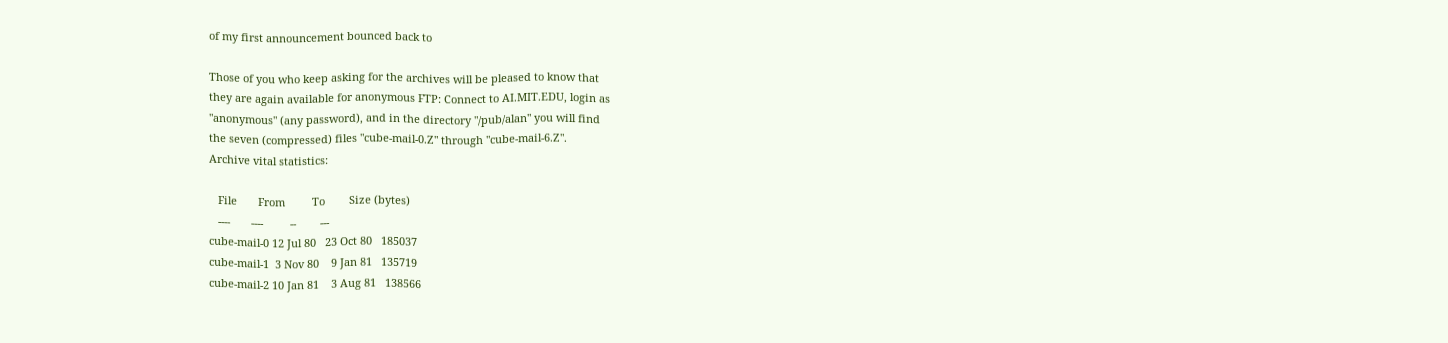of my first announcement bounced back to

Those of you who keep asking for the archives will be pleased to know that
they are again available for anonymous FTP: Connect to AI.MIT.EDU, login as
"anonymous" (any password), and in the directory "/pub/alan" you will find
the seven (compressed) files "cube-mail-0.Z" through "cube-mail-6.Z".
Archive vital statistics:

   File       From         To        Size (bytes)
   ----       ----         --        ---
cube-mail-0 12 Jul 80   23 Oct 80   185037
cube-mail-1  3 Nov 80    9 Jan 81   135719
cube-mail-2 10 Jan 81    3 Aug 81   138566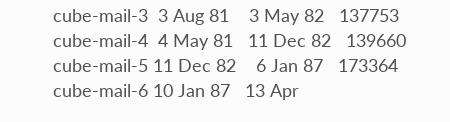cube-mail-3  3 Aug 81    3 May 82   137753
cube-mail-4  4 May 81   11 Dec 82   139660
cube-mail-5 11 Dec 82    6 Jan 87   173364
cube-mail-6 10 Jan 87   13 Apr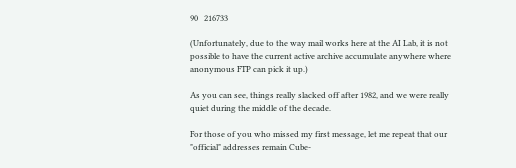90   216733

(Unfortunately, due to the way mail works here at the AI Lab, it is not
possible to have the current active archive accumulate anywhere where
anonymous FTP can pick it up.)

As you can see, things really slacked off after 1982, and we were really
quiet during the middle of the decade.

For those of you who missed my first message, let me repeat that our
"official" addresses remain Cube-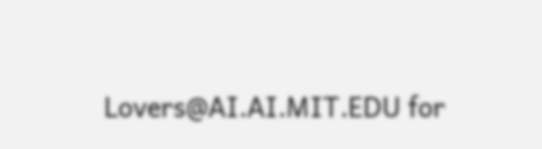Lovers@AI.AI.MIT.EDU for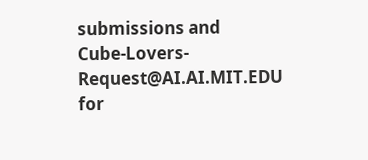submissions and
Cube-Lovers-Request@AI.AI.MIT.EDU for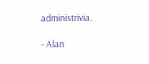administrivia.

- Alan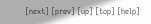[next] [prev] [up] [top] [help]